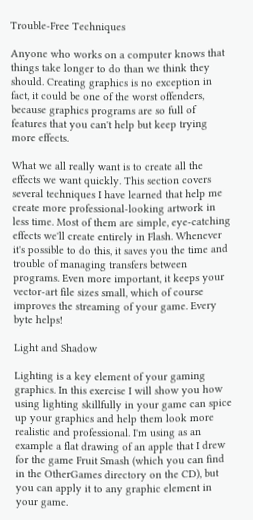Trouble-Free Techniques

Anyone who works on a computer knows that things take longer to do than we think they should. Creating graphics is no exception in fact, it could be one of the worst offenders, because graphics programs are so full of features that you can't help but keep trying more effects.

What we all really want is to create all the effects we want quickly. This section covers several techniques I have learned that help me create more professional-looking artwork in less time. Most of them are simple, eye-catching effects we'll create entirely in Flash. Whenever it's possible to do this, it saves you the time and trouble of managing transfers between programs. Even more important, it keeps your vector-art file sizes small, which of course improves the streaming of your game. Every byte helps!

Light and Shadow

Lighting is a key element of your gaming graphics. In this exercise I will show you how using lighting skillfully in your game can spice up your graphics and help them look more realistic and professional. I'm using as an example a flat drawing of an apple that I drew for the game Fruit Smash (which you can find in the OtherGames directory on the CD), but you can apply it to any graphic element in your game.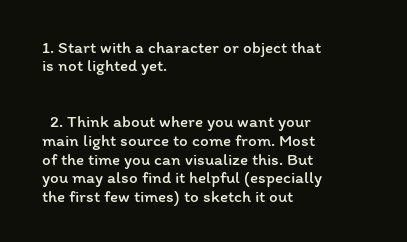1. Start with a character or object that is not lighted yet.


  2. Think about where you want your main light source to come from. Most of the time you can visualize this. But you may also find it helpful (especially the first few times) to sketch it out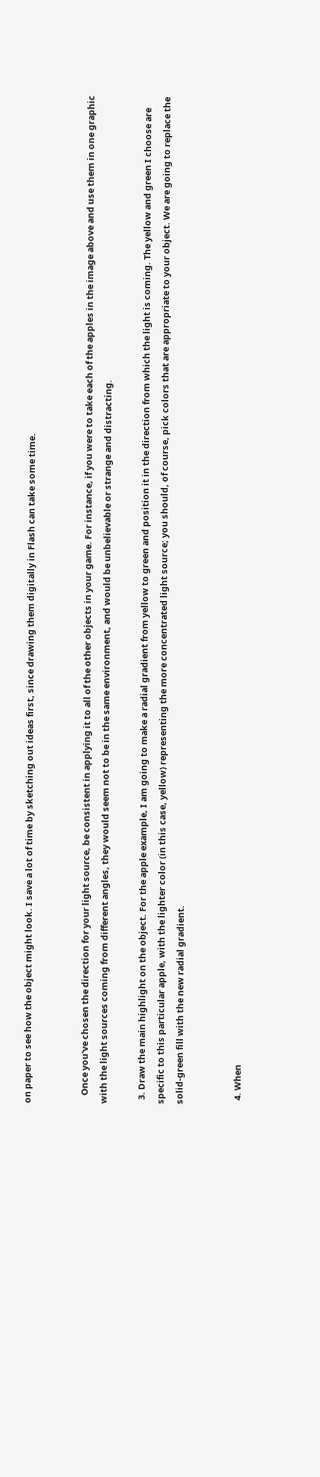on paper to see how the object might look. I save a lot of time by sketching out ideas first, since drawing them digitally in Flash can take some time.


    Once you've chosen the direction for your light source, be consistent in applying it to all of the other objects in your game. For instance, if you were to take each of the apples in the image above and use them in one graphic with the light sources coming from different angles, they would seem not to be in the same environment, and would be unbelievable or strange and distracting.

  3. Draw the main highlight on the object. For the apple example, I am going to make a radial gradient from yellow to green and position it in the direction from which the light is coming. The yellow and green I choose are specific to this particular apple, with the lighter color (in this case, yellow) representing the more concentrated light source; you should, of course, pick colors that are appropriate to your object. We are going to replace the solid-green fill with the new radial gradient.


  4. When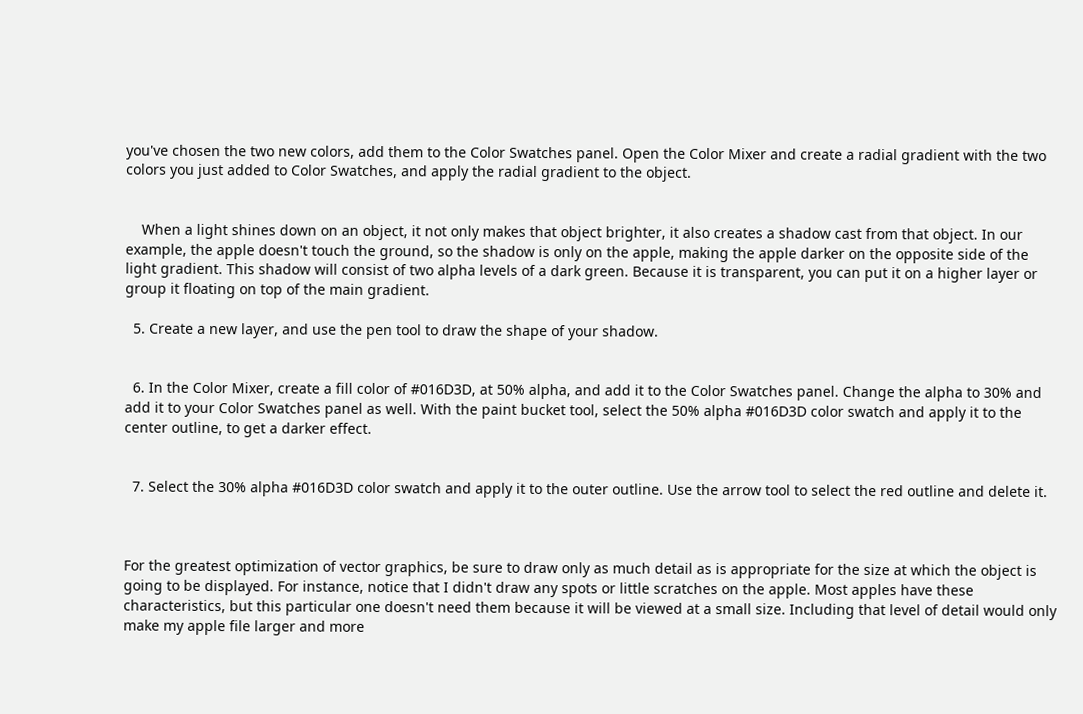you've chosen the two new colors, add them to the Color Swatches panel. Open the Color Mixer and create a radial gradient with the two colors you just added to Color Swatches, and apply the radial gradient to the object.


    When a light shines down on an object, it not only makes that object brighter, it also creates a shadow cast from that object. In our example, the apple doesn't touch the ground, so the shadow is only on the apple, making the apple darker on the opposite side of the light gradient. This shadow will consist of two alpha levels of a dark green. Because it is transparent, you can put it on a higher layer or group it floating on top of the main gradient.

  5. Create a new layer, and use the pen tool to draw the shape of your shadow.


  6. In the Color Mixer, create a fill color of #016D3D, at 50% alpha, and add it to the Color Swatches panel. Change the alpha to 30% and add it to your Color Swatches panel as well. With the paint bucket tool, select the 50% alpha #016D3D color swatch and apply it to the center outline, to get a darker effect.


  7. Select the 30% alpha #016D3D color swatch and apply it to the outer outline. Use the arrow tool to select the red outline and delete it.



For the greatest optimization of vector graphics, be sure to draw only as much detail as is appropriate for the size at which the object is going to be displayed. For instance, notice that I didn't draw any spots or little scratches on the apple. Most apples have these characteristics, but this particular one doesn't need them because it will be viewed at a small size. Including that level of detail would only make my apple file larger and more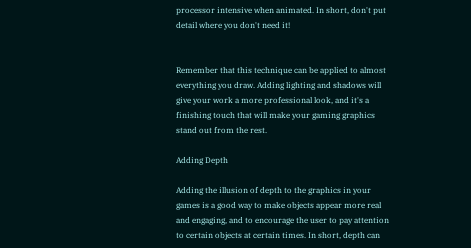processor intensive when animated. In short, don't put detail where you don't need it!


Remember that this technique can be applied to almost everything you draw. Adding lighting and shadows will give your work a more professional look, and it's a finishing touch that will make your gaming graphics stand out from the rest.

Adding Depth

Adding the illusion of depth to the graphics in your games is a good way to make objects appear more real and engaging, and to encourage the user to pay attention to certain objects at certain times. In short, depth can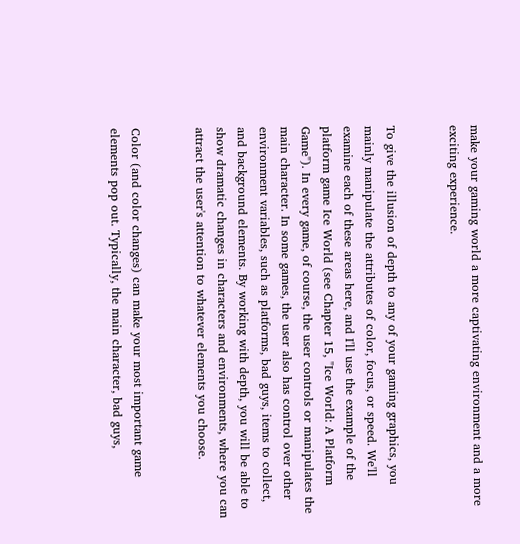make your gaming world a more captivating environment and a more exciting experience.


To give the illusion of depth to any of your gaming graphics, you mainly manipulate the attributes of color, focus, or speed. We'll examine each of these areas here, and I'll use the example of the platform game Ice World (see Chapter 15, "Ice World: A Platform Game"). In every game, of course, the user controls or manipulates the main character. In some games, the user also has control over other environment variables, such as platforms, bad guys, items to collect, and background elements. By working with depth, you will be able to show dramatic changes in characters and environments, where you can attract the user's attention to whatever elements you choose.


Color (and color changes) can make your most important game elements pop out. Typically, the main character, bad guys,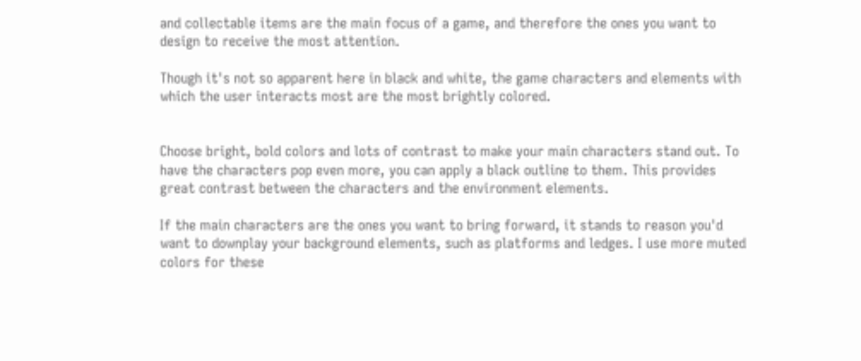and collectable items are the main focus of a game, and therefore the ones you want to design to receive the most attention.

Though it's not so apparent here in black and white, the game characters and elements with which the user interacts most are the most brightly colored.


Choose bright, bold colors and lots of contrast to make your main characters stand out. To have the characters pop even more, you can apply a black outline to them. This provides great contrast between the characters and the environment elements.

If the main characters are the ones you want to bring forward, it stands to reason you'd want to downplay your background elements, such as platforms and ledges. I use more muted colors for these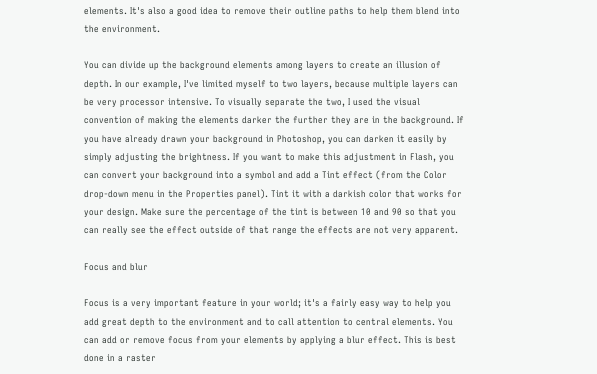elements. It's also a good idea to remove their outline paths to help them blend into the environment.

You can divide up the background elements among layers to create an illusion of depth. In our example, I've limited myself to two layers, because multiple layers can be very processor intensive. To visually separate the two, I used the visual convention of making the elements darker the further they are in the background. If you have already drawn your background in Photoshop, you can darken it easily by simply adjusting the brightness. If you want to make this adjustment in Flash, you can convert your background into a symbol and add a Tint effect (from the Color drop-down menu in the Properties panel). Tint it with a darkish color that works for your design. Make sure the percentage of the tint is between 10 and 90 so that you can really see the effect outside of that range the effects are not very apparent.

Focus and blur

Focus is a very important feature in your world; it's a fairly easy way to help you add great depth to the environment and to call attention to central elements. You can add or remove focus from your elements by applying a blur effect. This is best done in a raster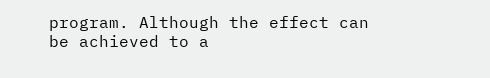program. Although the effect can be achieved to a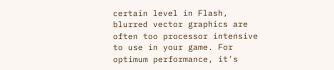certain level in Flash, blurred vector graphics are often too processor intensive to use in your game. For optimum performance, it's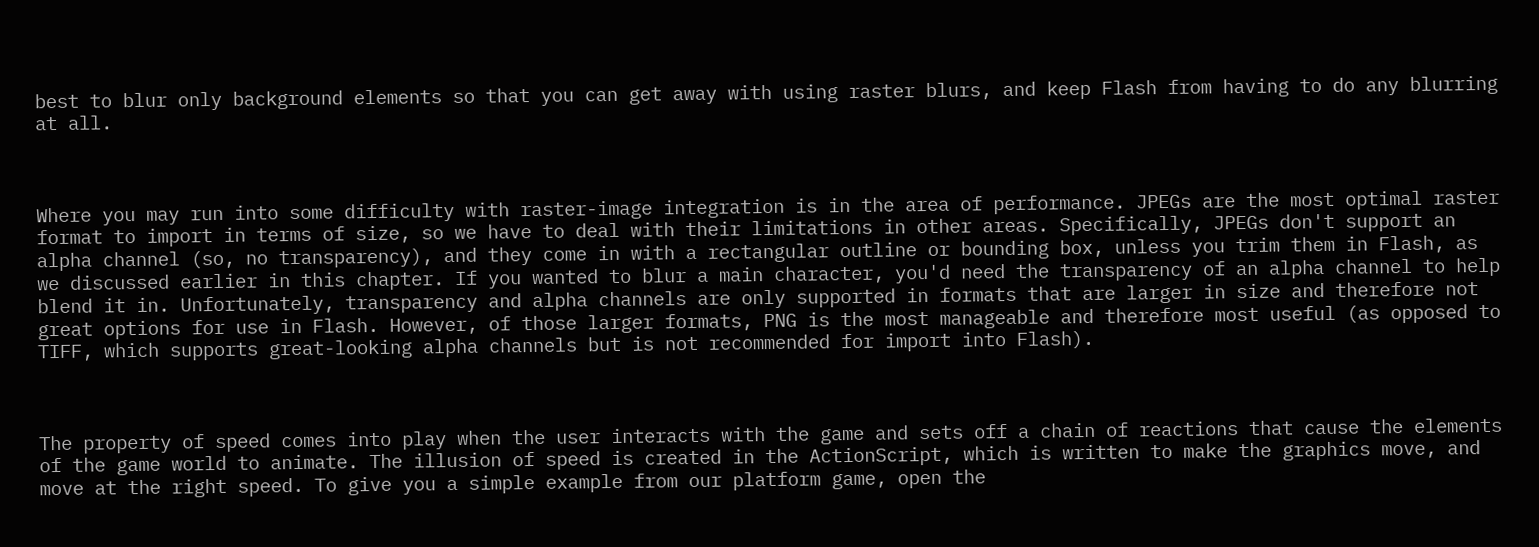best to blur only background elements so that you can get away with using raster blurs, and keep Flash from having to do any blurring at all.



Where you may run into some difficulty with raster-image integration is in the area of performance. JPEGs are the most optimal raster format to import in terms of size, so we have to deal with their limitations in other areas. Specifically, JPEGs don't support an alpha channel (so, no transparency), and they come in with a rectangular outline or bounding box, unless you trim them in Flash, as we discussed earlier in this chapter. If you wanted to blur a main character, you'd need the transparency of an alpha channel to help blend it in. Unfortunately, transparency and alpha channels are only supported in formats that are larger in size and therefore not great options for use in Flash. However, of those larger formats, PNG is the most manageable and therefore most useful (as opposed to TIFF, which supports great-looking alpha channels but is not recommended for import into Flash).



The property of speed comes into play when the user interacts with the game and sets off a chain of reactions that cause the elements of the game world to animate. The illusion of speed is created in the ActionScript, which is written to make the graphics move, and move at the right speed. To give you a simple example from our platform game, open the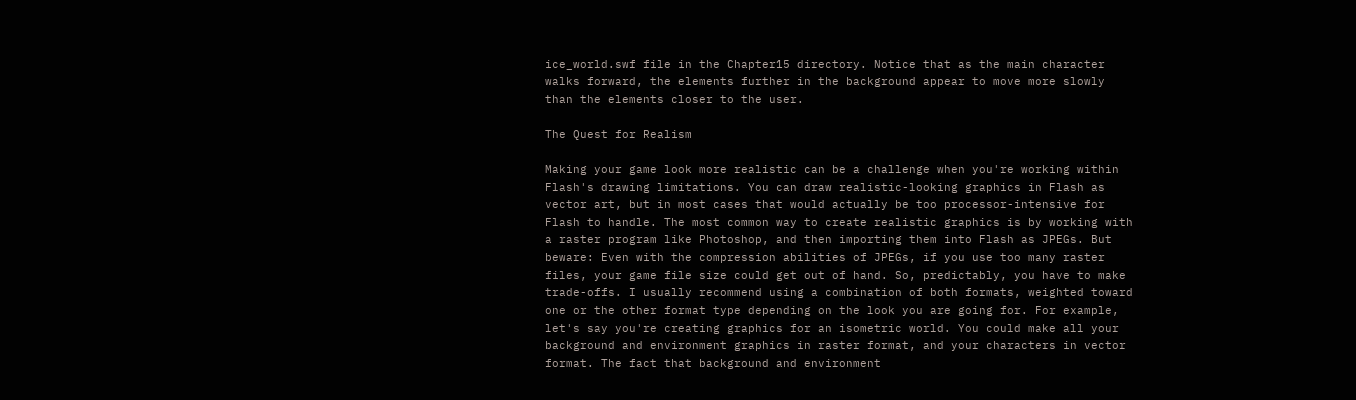ice_world.swf file in the Chapter15 directory. Notice that as the main character walks forward, the elements further in the background appear to move more slowly than the elements closer to the user.

The Quest for Realism

Making your game look more realistic can be a challenge when you're working within Flash's drawing limitations. You can draw realistic-looking graphics in Flash as vector art, but in most cases that would actually be too processor-intensive for Flash to handle. The most common way to create realistic graphics is by working with a raster program like Photoshop, and then importing them into Flash as JPEGs. But beware: Even with the compression abilities of JPEGs, if you use too many raster files, your game file size could get out of hand. So, predictably, you have to make trade-offs. I usually recommend using a combination of both formats, weighted toward one or the other format type depending on the look you are going for. For example, let's say you're creating graphics for an isometric world. You could make all your background and environment graphics in raster format, and your characters in vector format. The fact that background and environment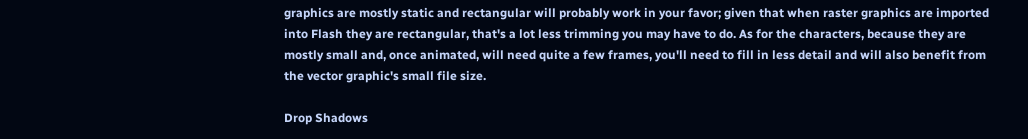graphics are mostly static and rectangular will probably work in your favor; given that when raster graphics are imported into Flash they are rectangular, that's a lot less trimming you may have to do. As for the characters, because they are mostly small and, once animated, will need quite a few frames, you'll need to fill in less detail and will also benefit from the vector graphic's small file size.

Drop Shadows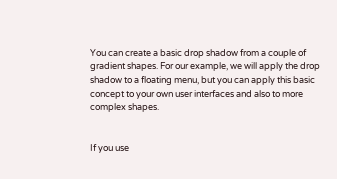You can create a basic drop shadow from a couple of gradient shapes. For our example, we will apply the drop shadow to a floating menu, but you can apply this basic concept to your own user interfaces and also to more complex shapes.


If you use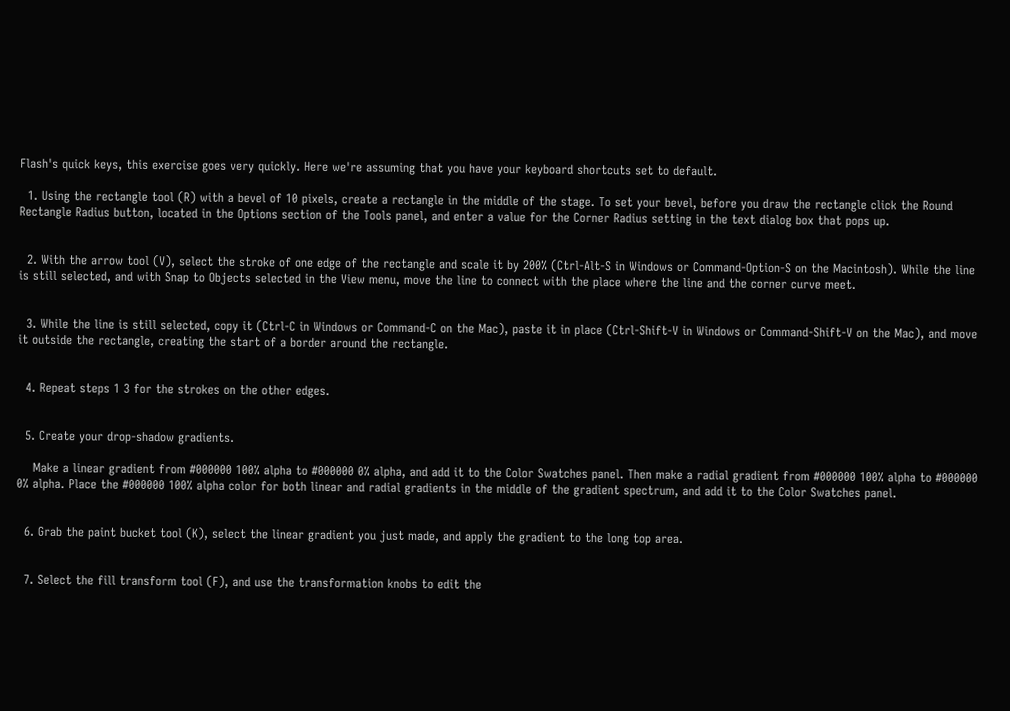Flash's quick keys, this exercise goes very quickly. Here we're assuming that you have your keyboard shortcuts set to default.

  1. Using the rectangle tool (R) with a bevel of 10 pixels, create a rectangle in the middle of the stage. To set your bevel, before you draw the rectangle click the Round Rectangle Radius button, located in the Options section of the Tools panel, and enter a value for the Corner Radius setting in the text dialog box that pops up.


  2. With the arrow tool (V), select the stroke of one edge of the rectangle and scale it by 200% (Ctrl-Alt-S in Windows or Command-Option-S on the Macintosh). While the line is still selected, and with Snap to Objects selected in the View menu, move the line to connect with the place where the line and the corner curve meet.


  3. While the line is still selected, copy it (Ctrl-C in Windows or Command-C on the Mac), paste it in place (Ctrl-Shift-V in Windows or Command-Shift-V on the Mac), and move it outside the rectangle, creating the start of a border around the rectangle.


  4. Repeat steps 1 3 for the strokes on the other edges.


  5. Create your drop-shadow gradients.

    Make a linear gradient from #000000 100% alpha to #000000 0% alpha, and add it to the Color Swatches panel. Then make a radial gradient from #000000 100% alpha to #000000 0% alpha. Place the #000000 100% alpha color for both linear and radial gradients in the middle of the gradient spectrum, and add it to the Color Swatches panel.


  6. Grab the paint bucket tool (K), select the linear gradient you just made, and apply the gradient to the long top area.


  7. Select the fill transform tool (F), and use the transformation knobs to edit the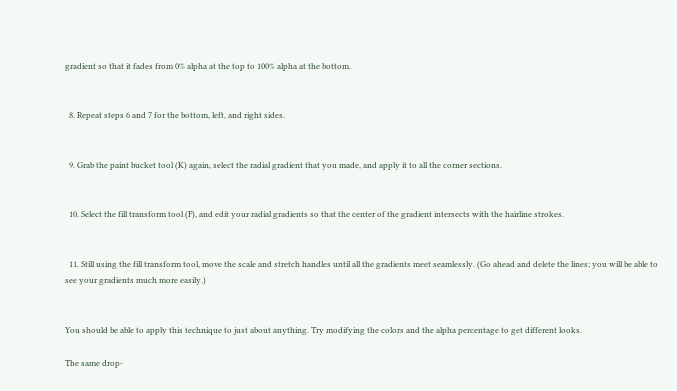gradient so that it fades from 0% alpha at the top to 100% alpha at the bottom.


  8. Repeat steps 6 and 7 for the bottom, left, and right sides.


  9. Grab the paint bucket tool (K) again, select the radial gradient that you made, and apply it to all the corner sections.


  10. Select the fill transform tool (F), and edit your radial gradients so that the center of the gradient intersects with the hairline strokes.


  11. Still using the fill transform tool, move the scale and stretch handles until all the gradients meet seamlessly. (Go ahead and delete the lines; you will be able to see your gradients much more easily.)


You should be able to apply this technique to just about anything. Try modifying the colors and the alpha percentage to get different looks.

The same drop-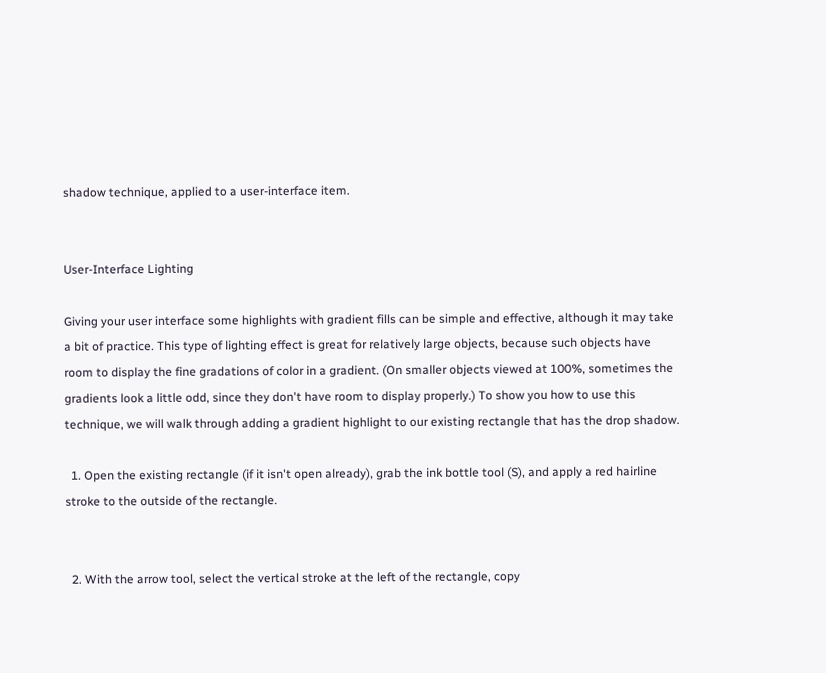shadow technique, applied to a user-interface item.


User-Interface Lighting

Giving your user interface some highlights with gradient fills can be simple and effective, although it may take a bit of practice. This type of lighting effect is great for relatively large objects, because such objects have room to display the fine gradations of color in a gradient. (On smaller objects viewed at 100%, sometimes the gradients look a little odd, since they don't have room to display properly.) To show you how to use this technique, we will walk through adding a gradient highlight to our existing rectangle that has the drop shadow.

  1. Open the existing rectangle (if it isn't open already), grab the ink bottle tool (S), and apply a red hairline stroke to the outside of the rectangle.


  2. With the arrow tool, select the vertical stroke at the left of the rectangle, copy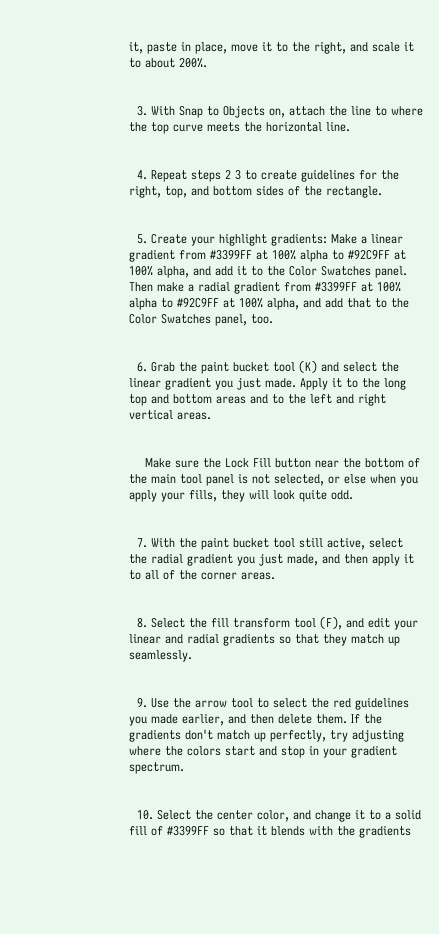it, paste in place, move it to the right, and scale it to about 200%.


  3. With Snap to Objects on, attach the line to where the top curve meets the horizontal line.


  4. Repeat steps 2 3 to create guidelines for the right, top, and bottom sides of the rectangle.


  5. Create your highlight gradients: Make a linear gradient from #3399FF at 100% alpha to #92C9FF at 100% alpha, and add it to the Color Swatches panel. Then make a radial gradient from #3399FF at 100% alpha to #92C9FF at 100% alpha, and add that to the Color Swatches panel, too.


  6. Grab the paint bucket tool (K) and select the linear gradient you just made. Apply it to the long top and bottom areas and to the left and right vertical areas.


    Make sure the Lock Fill button near the bottom of the main tool panel is not selected, or else when you apply your fills, they will look quite odd.


  7. With the paint bucket tool still active, select the radial gradient you just made, and then apply it to all of the corner areas.


  8. Select the fill transform tool (F), and edit your linear and radial gradients so that they match up seamlessly.


  9. Use the arrow tool to select the red guidelines you made earlier, and then delete them. If the gradients don't match up perfectly, try adjusting where the colors start and stop in your gradient spectrum.


  10. Select the center color, and change it to a solid fill of #3399FF so that it blends with the gradients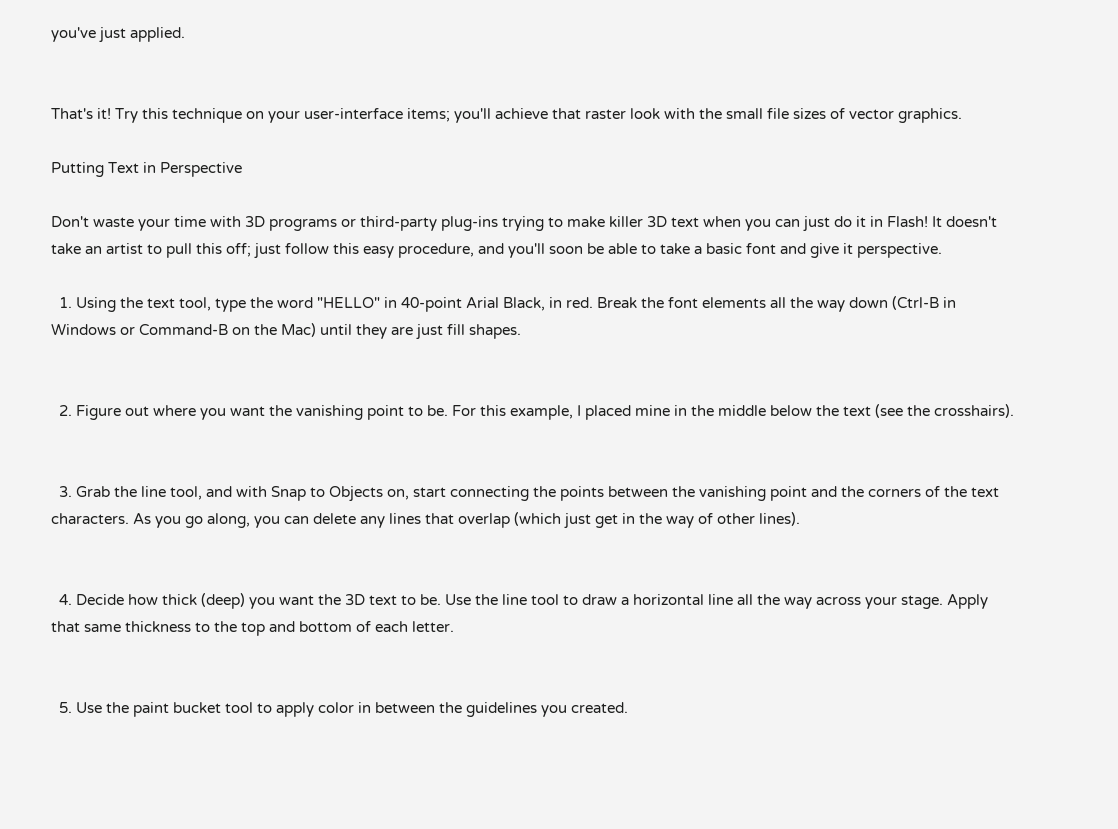you've just applied.


That's it! Try this technique on your user-interface items; you'll achieve that raster look with the small file sizes of vector graphics.

Putting Text in Perspective

Don't waste your time with 3D programs or third-party plug-ins trying to make killer 3D text when you can just do it in Flash! It doesn't take an artist to pull this off; just follow this easy procedure, and you'll soon be able to take a basic font and give it perspective.

  1. Using the text tool, type the word "HELLO" in 40-point Arial Black, in red. Break the font elements all the way down (Ctrl-B in Windows or Command-B on the Mac) until they are just fill shapes.


  2. Figure out where you want the vanishing point to be. For this example, I placed mine in the middle below the text (see the crosshairs).


  3. Grab the line tool, and with Snap to Objects on, start connecting the points between the vanishing point and the corners of the text characters. As you go along, you can delete any lines that overlap (which just get in the way of other lines).


  4. Decide how thick (deep) you want the 3D text to be. Use the line tool to draw a horizontal line all the way across your stage. Apply that same thickness to the top and bottom of each letter.


  5. Use the paint bucket tool to apply color in between the guidelines you created.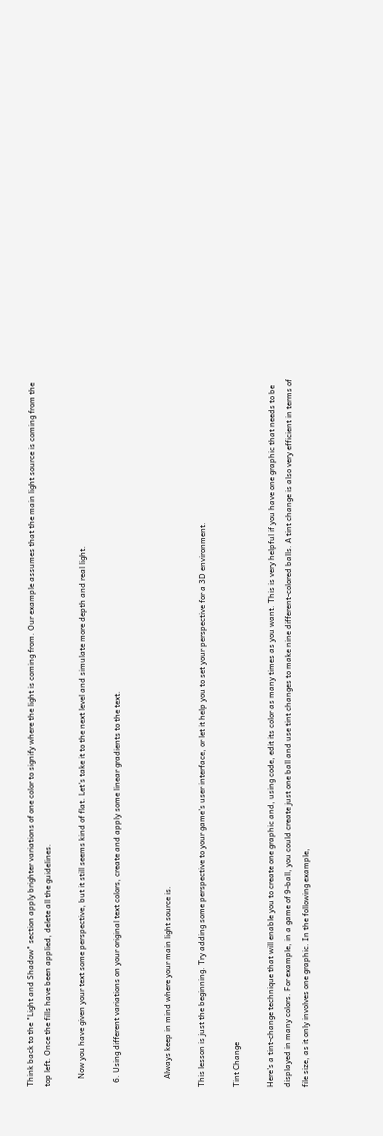Think back to the "Light and Shadow" section apply brighter variations of one color to signify where the light is coming from. Our example assumes that the main light source is coming from the top left. Once the fills have been applied, delete all the guidelines.

    Now you have given your text some perspective, but it still seems kind of flat. Let's take it to the next level and simulate more depth and real light.

  6. Using different variations on your original text colors, create and apply some linear gradients to the text.


    Always keep in mind where your main light source is.

This lesson is just the beginning. Try adding some perspective to your game's user interface, or let it help you to set your perspective for a 3D environment.

Tint Change

Here's a tint-change technique that will enable you to create one graphic and, using code, edit its color as many times as you want. This is very helpful if you have one graphic that needs to be displayed in many colors. For example, in a game of 9-ball, you could create just one ball and use tint changes to make nine different-colored balls. A tint change is also very efficient in terms of file size, as it only involves one graphic. In the following example,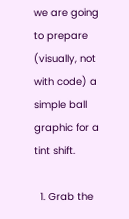we are going to prepare (visually, not with code) a simple ball graphic for a tint shift.

  1. Grab the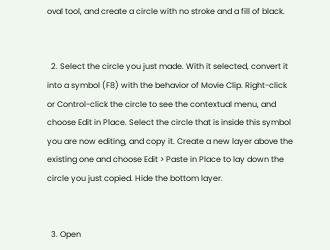oval tool, and create a circle with no stroke and a fill of black.


  2. Select the circle you just made. With it selected, convert it into a symbol (F8) with the behavior of Movie Clip. Right-click or Control-click the circle to see the contextual menu, and choose Edit in Place. Select the circle that is inside this symbol you are now editing, and copy it. Create a new layer above the existing one and choose Edit > Paste in Place to lay down the circle you just copied. Hide the bottom layer.


  3. Open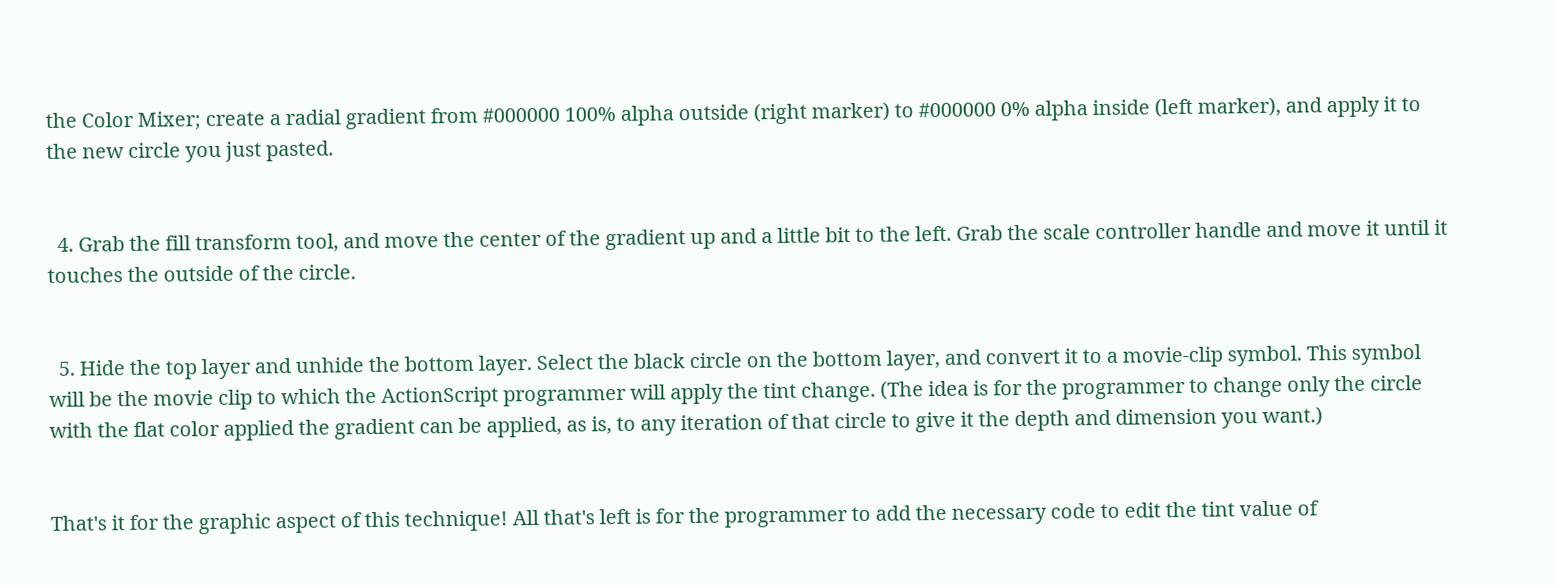the Color Mixer; create a radial gradient from #000000 100% alpha outside (right marker) to #000000 0% alpha inside (left marker), and apply it to the new circle you just pasted.


  4. Grab the fill transform tool, and move the center of the gradient up and a little bit to the left. Grab the scale controller handle and move it until it touches the outside of the circle.


  5. Hide the top layer and unhide the bottom layer. Select the black circle on the bottom layer, and convert it to a movie-clip symbol. This symbol will be the movie clip to which the ActionScript programmer will apply the tint change. (The idea is for the programmer to change only the circle with the flat color applied the gradient can be applied, as is, to any iteration of that circle to give it the depth and dimension you want.)


That's it for the graphic aspect of this technique! All that's left is for the programmer to add the necessary code to edit the tint value of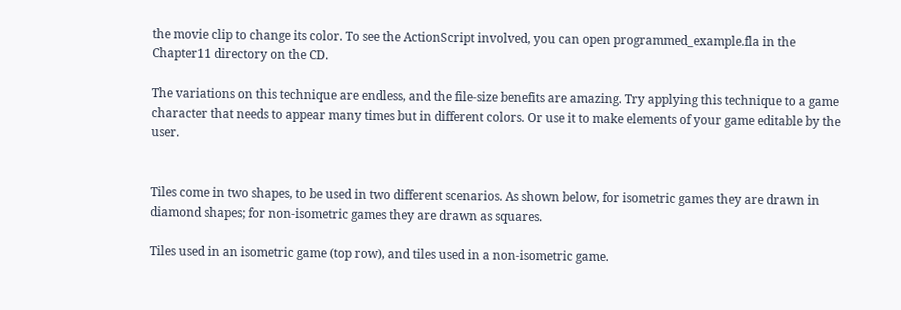the movie clip to change its color. To see the ActionScript involved, you can open programmed_example.fla in the Chapter11 directory on the CD.

The variations on this technique are endless, and the file-size benefits are amazing. Try applying this technique to a game character that needs to appear many times but in different colors. Or use it to make elements of your game editable by the user.


Tiles come in two shapes, to be used in two different scenarios. As shown below, for isometric games they are drawn in diamond shapes; for non-isometric games they are drawn as squares.

Tiles used in an isometric game (top row), and tiles used in a non-isometric game.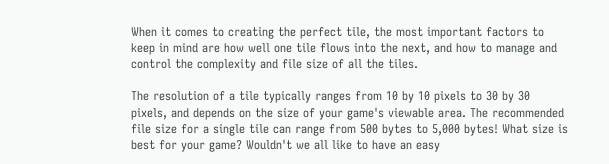When it comes to creating the perfect tile, the most important factors to keep in mind are how well one tile flows into the next, and how to manage and control the complexity and file size of all the tiles.

The resolution of a tile typically ranges from 10 by 10 pixels to 30 by 30 pixels, and depends on the size of your game's viewable area. The recommended file size for a single tile can range from 500 bytes to 5,000 bytes! What size is best for your game? Wouldn't we all like to have an easy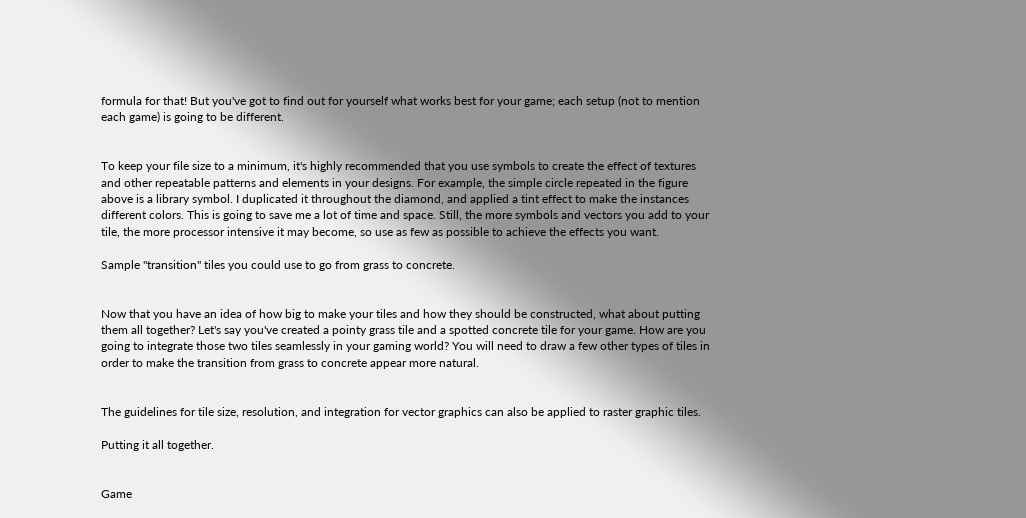formula for that! But you've got to find out for yourself what works best for your game; each setup (not to mention each game) is going to be different.


To keep your file size to a minimum, it's highly recommended that you use symbols to create the effect of textures and other repeatable patterns and elements in your designs. For example, the simple circle repeated in the figure above is a library symbol. I duplicated it throughout the diamond, and applied a tint effect to make the instances different colors. This is going to save me a lot of time and space. Still, the more symbols and vectors you add to your tile, the more processor intensive it may become, so use as few as possible to achieve the effects you want.

Sample "transition" tiles you could use to go from grass to concrete.


Now that you have an idea of how big to make your tiles and how they should be constructed, what about putting them all together? Let's say you've created a pointy grass tile and a spotted concrete tile for your game. How are you going to integrate those two tiles seamlessly in your gaming world? You will need to draw a few other types of tiles in order to make the transition from grass to concrete appear more natural.


The guidelines for tile size, resolution, and integration for vector graphics can also be applied to raster graphic tiles.

Putting it all together.


Game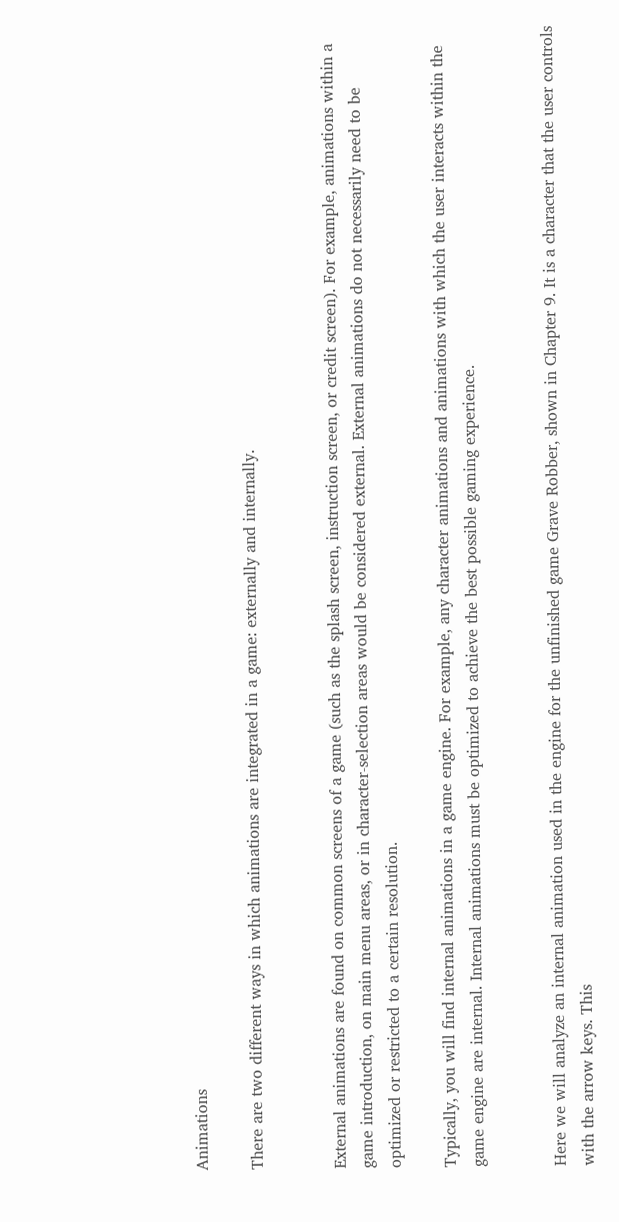Animations

There are two different ways in which animations are integrated in a game: externally and internally.


External animations are found on common screens of a game (such as the splash screen, instruction screen, or credit screen). For example, animations within a game introduction, on main menu areas, or in character-selection areas would be considered external. External animations do not necessarily need to be optimized or restricted to a certain resolution.

Typically, you will find internal animations in a game engine. For example, any character animations and animations with which the user interacts within the game engine are internal. Internal animations must be optimized to achieve the best possible gaming experience.


Here we will analyze an internal animation used in the engine for the unfinished game Grave Robber, shown in Chapter 9. It is a character that the user controls with the arrow keys. This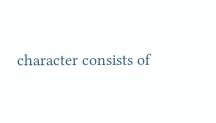character consists of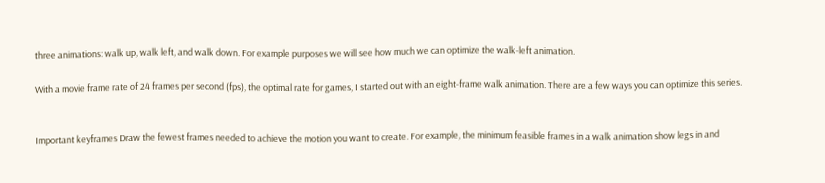three animations: walk up, walk left, and walk down. For example purposes we will see how much we can optimize the walk-left animation.

With a movie frame rate of 24 frames per second (fps), the optimal rate for games, I started out with an eight-frame walk animation. There are a few ways you can optimize this series.


Important keyframes Draw the fewest frames needed to achieve the motion you want to create. For example, the minimum feasible frames in a walk animation show legs in and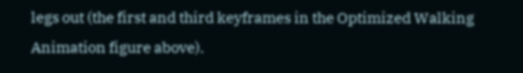legs out (the first and third keyframes in the Optimized Walking Animation figure above).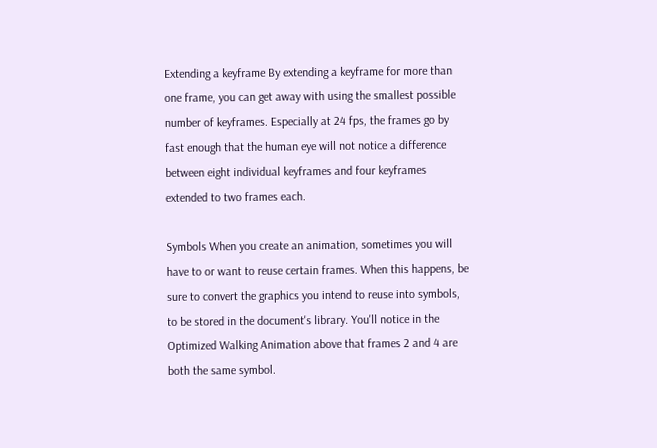Extending a keyframe By extending a keyframe for more than one frame, you can get away with using the smallest possible number of keyframes. Especially at 24 fps, the frames go by fast enough that the human eye will not notice a difference between eight individual keyframes and four keyframes extended to two frames each.

Symbols When you create an animation, sometimes you will have to or want to reuse certain frames. When this happens, be sure to convert the graphics you intend to reuse into symbols, to be stored in the document's library. You'll notice in the Optimized Walking Animation above that frames 2 and 4 are both the same symbol.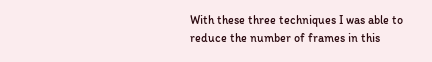With these three techniques I was able to reduce the number of frames in this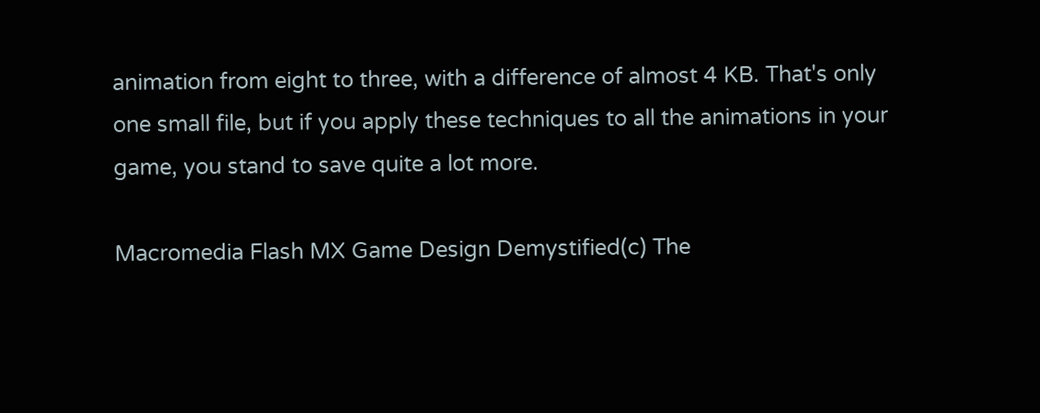animation from eight to three, with a difference of almost 4 KB. That's only one small file, but if you apply these techniques to all the animations in your game, you stand to save quite a lot more.

Macromedia Flash MX Game Design Demystified(c) The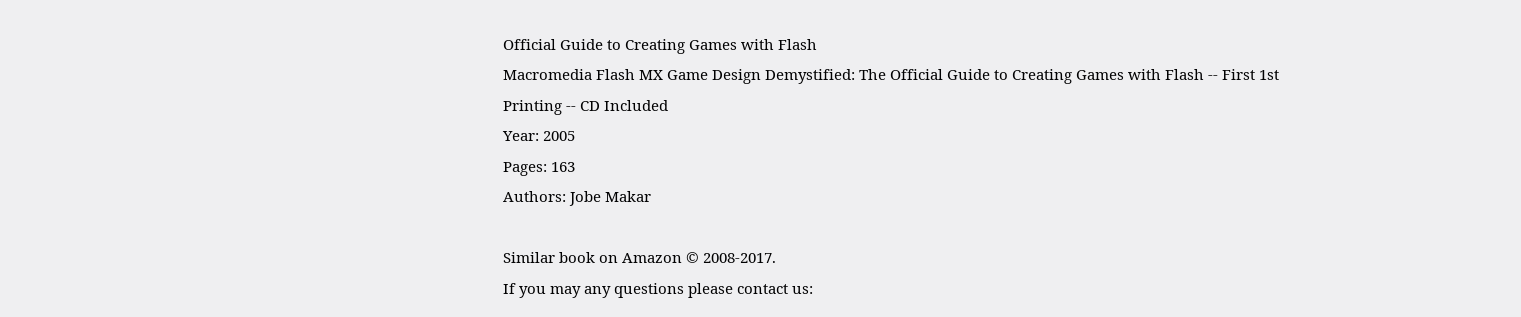Official Guide to Creating Games with Flash
Macromedia Flash MX Game Design Demystified: The Official Guide to Creating Games with Flash -- First 1st Printing -- CD Included
Year: 2005
Pages: 163
Authors: Jobe Makar

Similar book on Amazon © 2008-2017.
If you may any questions please contact us: